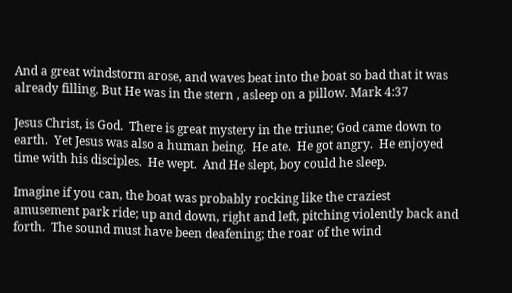And a great windstorm arose, and waves beat into the boat so bad that it was already filling. But He was in the stern , asleep on a pillow. Mark 4:37

Jesus Christ, is God.  There is great mystery in the triune; God came down to earth.  Yet Jesus was also a human being.  He ate.  He got angry.  He enjoyed time with his disciples.  He wept.  And He slept, boy could he sleep.

Imagine if you can, the boat was probably rocking like the craziest amusement park ride; up and down, right and left, pitching violently back and forth.  The sound must have been deafening; the roar of the wind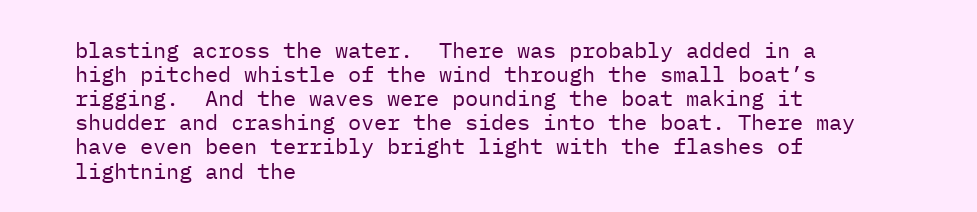blasting across the water.  There was probably added in a high pitched whistle of the wind through the small boat’s rigging.  And the waves were pounding the boat making it shudder and crashing over the sides into the boat. There may have even been terribly bright light with the flashes of lightning and the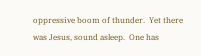oppressive boom of thunder.  Yet there was Jesus, sound asleep.  One has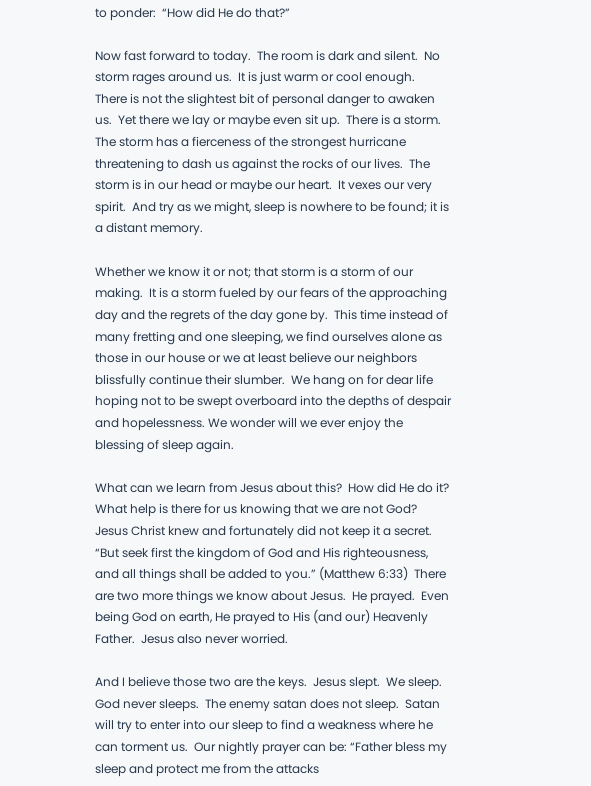to ponder:  “How did He do that?”

Now fast forward to today.  The room is dark and silent.  No storm rages around us.  It is just warm or cool enough.  There is not the slightest bit of personal danger to awaken us.  Yet there we lay or maybe even sit up.  There is a storm.  The storm has a fierceness of the strongest hurricane threatening to dash us against the rocks of our lives.  The storm is in our head or maybe our heart.  It vexes our very spirit.  And try as we might, sleep is nowhere to be found; it is a distant memory.

Whether we know it or not; that storm is a storm of our making.  It is a storm fueled by our fears of the approaching day and the regrets of the day gone by.  This time instead of many fretting and one sleeping, we find ourselves alone as those in our house or we at least believe our neighbors blissfully continue their slumber.  We hang on for dear life hoping not to be swept overboard into the depths of despair and hopelessness. We wonder will we ever enjoy the blessing of sleep again.

What can we learn from Jesus about this?  How did He do it?  What help is there for us knowing that we are not God?  Jesus Christ knew and fortunately did not keep it a secret.  “But seek first the kingdom of God and His righteousness, and all things shall be added to you.” (Matthew 6:33)  There are two more things we know about Jesus.  He prayed.  Even being God on earth, He prayed to His (and our) Heavenly Father.  Jesus also never worried.

And I believe those two are the keys.  Jesus slept.  We sleep.  God never sleeps.  The enemy satan does not sleep.  Satan will try to enter into our sleep to find a weakness where he can torment us.  Our nightly prayer can be: “Father bless my sleep and protect me from the attacks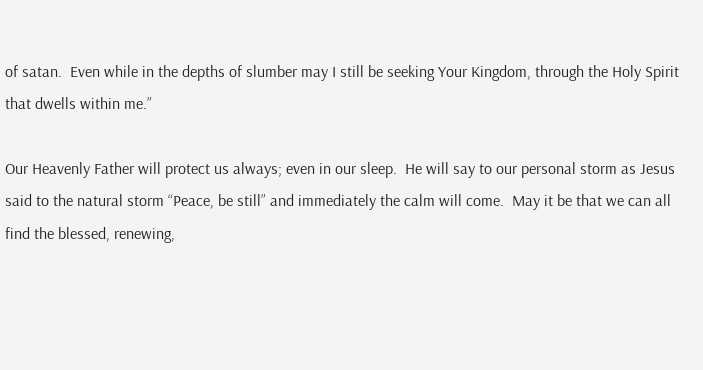of satan.  Even while in the depths of slumber may I still be seeking Your Kingdom, through the Holy Spirit that dwells within me.”

Our Heavenly Father will protect us always; even in our sleep.  He will say to our personal storm as Jesus said to the natural storm “Peace, be still” and immediately the calm will come.  May it be that we can all find the blessed, renewing,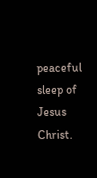peaceful sleep of Jesus Christ.